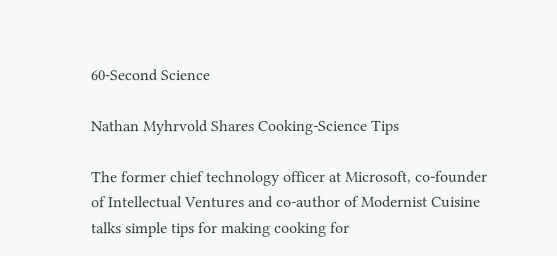60-Second Science

Nathan Myhrvold Shares Cooking-Science Tips

The former chief technology officer at Microsoft, co-founder of Intellectual Ventures and co-author of Modernist Cuisine talks simple tips for making cooking for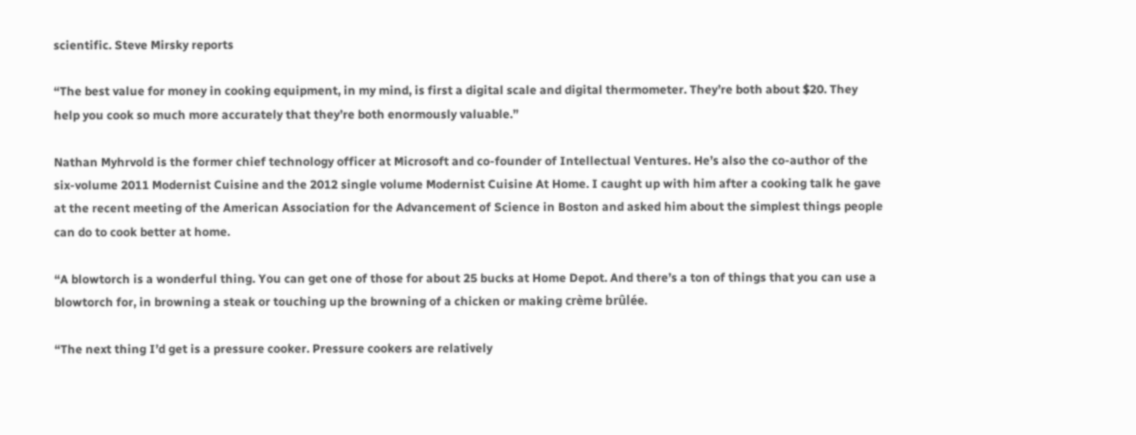scientific. Steve Mirsky reports

“The best value for money in cooking equipment, in my mind, is first a digital scale and digital thermometer. They’re both about $20. They help you cook so much more accurately that they’re both enormously valuable.”

Nathan Myhrvold is the former chief technology officer at Microsoft and co-founder of Intellectual Ventures. He’s also the co-author of the six-volume 2011 Modernist Cuisine and the 2012 single volume Modernist Cuisine At Home. I caught up with him after a cooking talk he gave at the recent meeting of the American Association for the Advancement of Science in Boston and asked him about the simplest things people can do to cook better at home.

“A blowtorch is a wonderful thing. You can get one of those for about 25 bucks at Home Depot. And there’s a ton of things that you can use a blowtorch for, in browning a steak or touching up the browning of a chicken or making crème brûlée.

“The next thing I’d get is a pressure cooker. Pressure cookers are relatively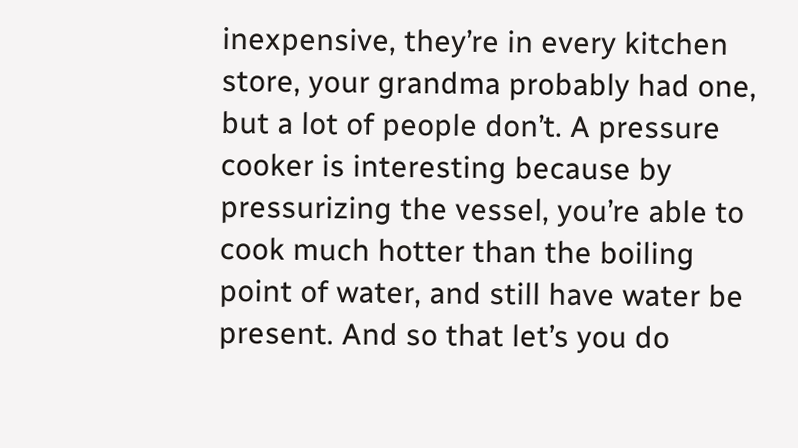inexpensive, they’re in every kitchen store, your grandma probably had one, but a lot of people don’t. A pressure cooker is interesting because by pressurizing the vessel, you’re able to cook much hotter than the boiling point of water, and still have water be present. And so that let’s you do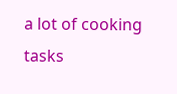a lot of cooking tasks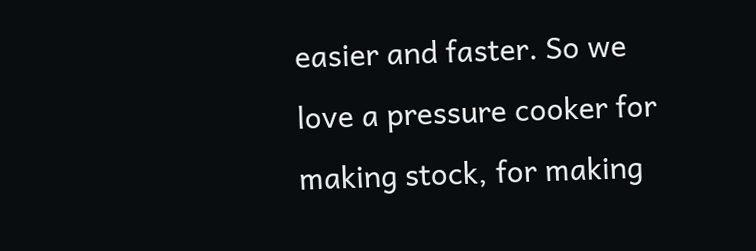easier and faster. So we love a pressure cooker for making stock, for making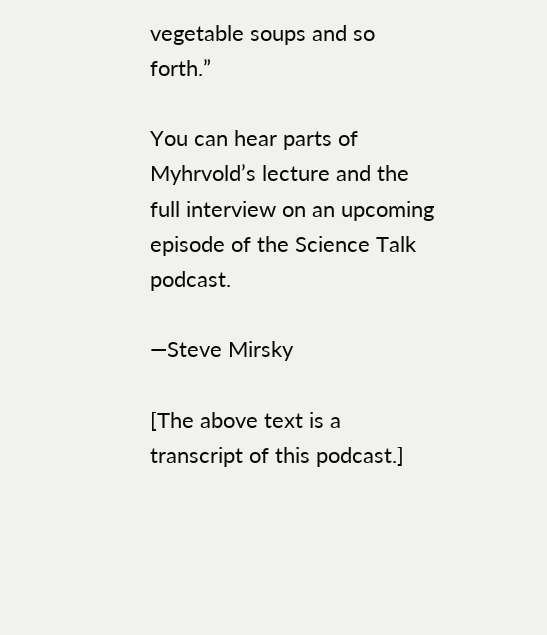vegetable soups and so forth.”

You can hear parts of Myhrvold’s lecture and the full interview on an upcoming episode of the Science Talk podcast.

—Steve Mirsky

[The above text is a transcript of this podcast.]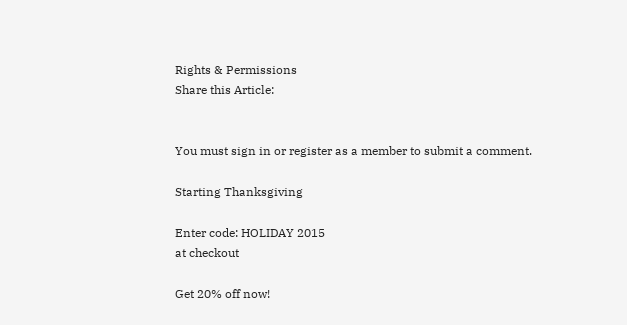Rights & Permissions
Share this Article:


You must sign in or register as a member to submit a comment.

Starting Thanksgiving

Enter code: HOLIDAY 2015
at checkout

Get 20% off now!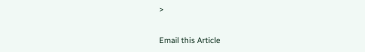>


Email this Article